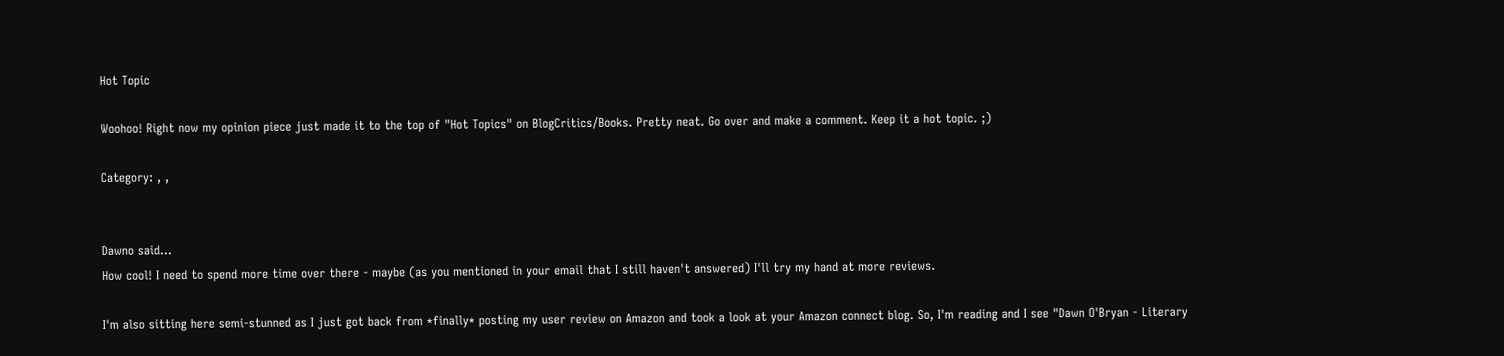Hot Topic

Woohoo! Right now my opinion piece just made it to the top of "Hot Topics" on BlogCritics/Books. Pretty neat. Go over and make a comment. Keep it a hot topic. ;)

Category: , ,


Dawno said…
How cool! I need to spend more time over there - maybe (as you mentioned in your email that I still haven't answered) I'll try my hand at more reviews.

I'm also sitting here semi-stunned as I just got back from *finally* posting my user review on Amazon and took a look at your Amazon connect blog. So, I'm reading and I see "Dawn O'Bryan - Literary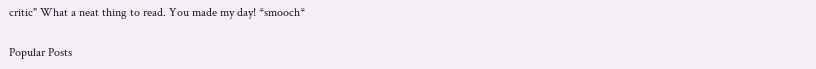critic" What a neat thing to read. You made my day! *smooch*

Popular Posts